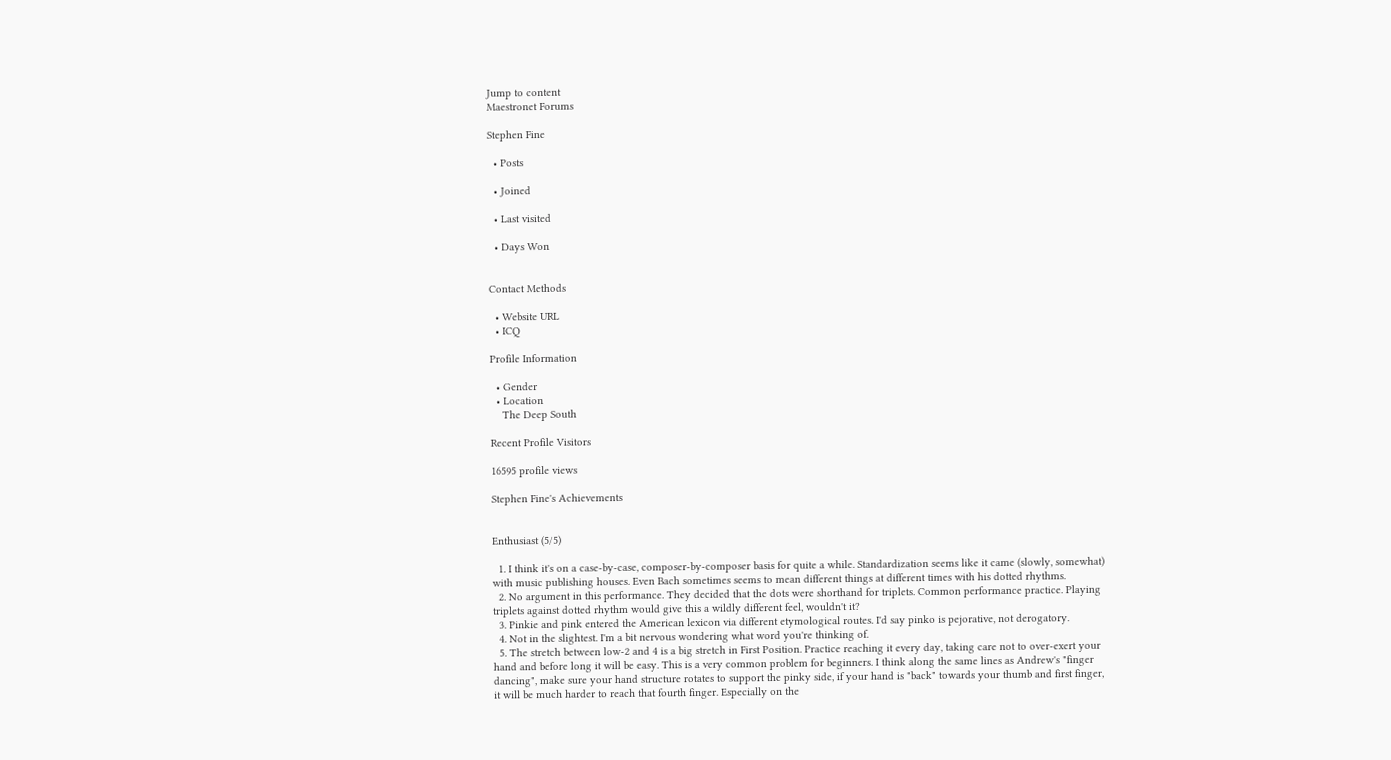Jump to content
Maestronet Forums

Stephen Fine

  • Posts

  • Joined

  • Last visited

  • Days Won


Contact Methods

  • Website URL
  • ICQ

Profile Information

  • Gender
  • Location
    The Deep South

Recent Profile Visitors

16595 profile views

Stephen Fine's Achievements


Enthusiast (5/5)

  1. I think it's on a case-by-case, composer-by-composer basis for quite a while. Standardization seems like it came (slowly, somewhat) with music publishing houses. Even Bach sometimes seems to mean different things at different times with his dotted rhythms.
  2. No argument in this performance. They decided that the dots were shorthand for triplets. Common performance practice. Playing triplets against dotted rhythm would give this a wildly different feel, wouldn't it?
  3. Pinkie and pink entered the American lexicon via different etymological routes. I'd say pinko is pejorative, not derogatory.
  4. Not in the slightest. I'm a bit nervous wondering what word you're thinking of.
  5. The stretch between low-2 and 4 is a big stretch in First Position. Practice reaching it every day, taking care not to over-exert your hand and before long it will be easy. This is a very common problem for beginners. I think along the same lines as Andrew's "finger dancing", make sure your hand structure rotates to support the pinky side, if your hand is "back" towards your thumb and first finger, it will be much harder to reach that fourth finger. Especially on the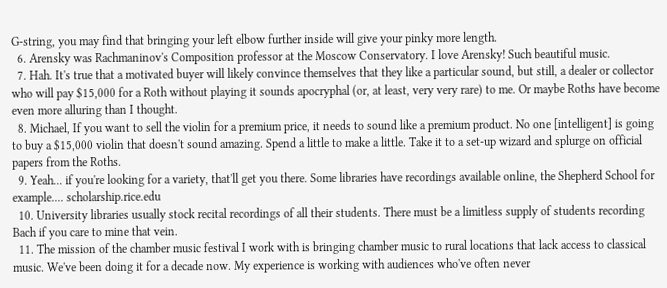G-string, you may find that bringing your left elbow further inside will give your pinky more length.
  6. Arensky was Rachmaninov's Composition professor at the Moscow Conservatory. I love Arensky! Such beautiful music.
  7. Hah. It's true that a motivated buyer will likely convince themselves that they like a particular sound, but still, a dealer or collector who will pay $15,000 for a Roth without playing it sounds apocryphal (or, at least, very very rare) to me. Or maybe Roths have become even more alluring than I thought.
  8. Michael, If you want to sell the violin for a premium price, it needs to sound like a premium product. No one [intelligent] is going to buy a $15,000 violin that doesn't sound amazing. Spend a little to make a little. Take it to a set-up wizard and splurge on official papers from the Roths.
  9. Yeah... if you're looking for a variety, that'll get you there. Some libraries have recordings available online, the Shepherd School for example.... scholarship.rice.edu
  10. University libraries usually stock recital recordings of all their students. There must be a limitless supply of students recording Bach if you care to mine that vein.
  11. The mission of the chamber music festival I work with is bringing chamber music to rural locations that lack access to classical music. We've been doing it for a decade now. My experience is working with audiences who've often never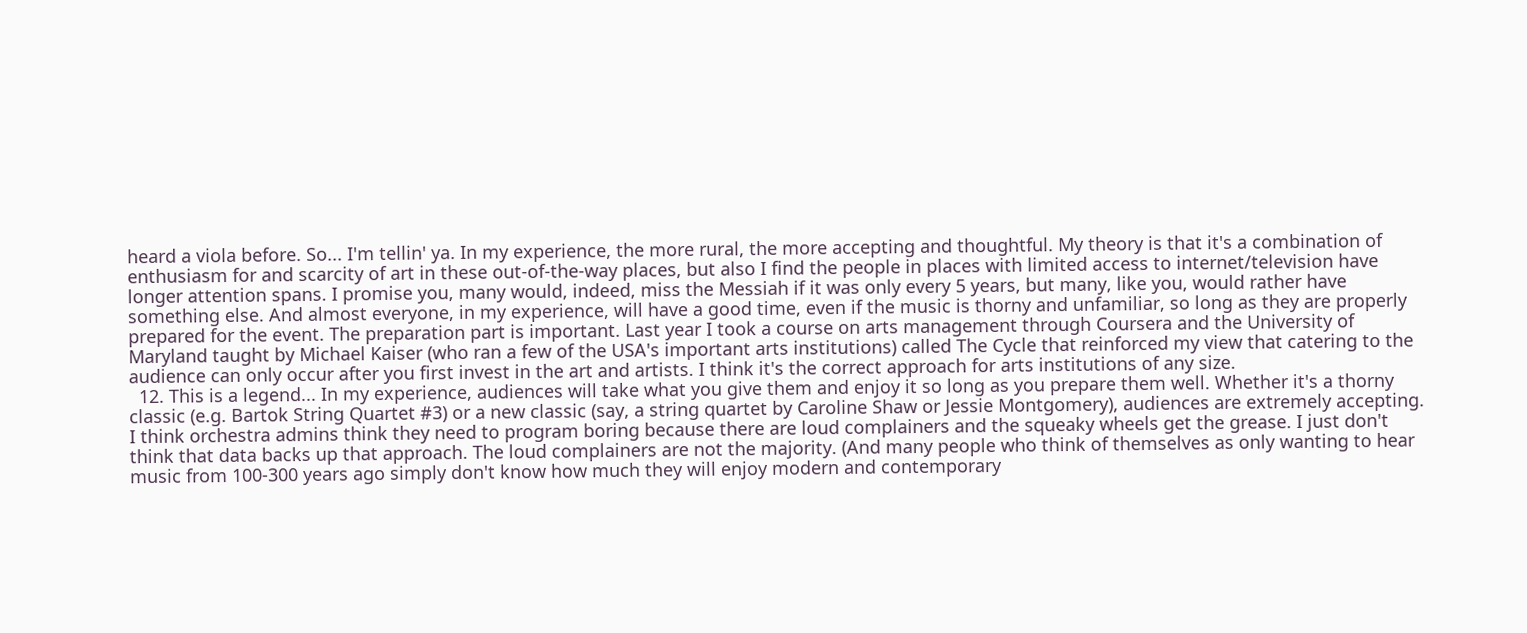heard a viola before. So... I'm tellin' ya. In my experience, the more rural, the more accepting and thoughtful. My theory is that it's a combination of enthusiasm for and scarcity of art in these out-of-the-way places, but also I find the people in places with limited access to internet/television have longer attention spans. I promise you, many would, indeed, miss the Messiah if it was only every 5 years, but many, like you, would rather have something else. And almost everyone, in my experience, will have a good time, even if the music is thorny and unfamiliar, so long as they are properly prepared for the event. The preparation part is important. Last year I took a course on arts management through Coursera and the University of Maryland taught by Michael Kaiser (who ran a few of the USA's important arts institutions) called The Cycle that reinforced my view that catering to the audience can only occur after you first invest in the art and artists. I think it's the correct approach for arts institutions of any size.
  12. This is a legend... In my experience, audiences will take what you give them and enjoy it so long as you prepare them well. Whether it's a thorny classic (e.g. Bartok String Quartet #3) or a new classic (say, a string quartet by Caroline Shaw or Jessie Montgomery), audiences are extremely accepting. I think orchestra admins think they need to program boring because there are loud complainers and the squeaky wheels get the grease. I just don't think that data backs up that approach. The loud complainers are not the majority. (And many people who think of themselves as only wanting to hear music from 100-300 years ago simply don't know how much they will enjoy modern and contemporary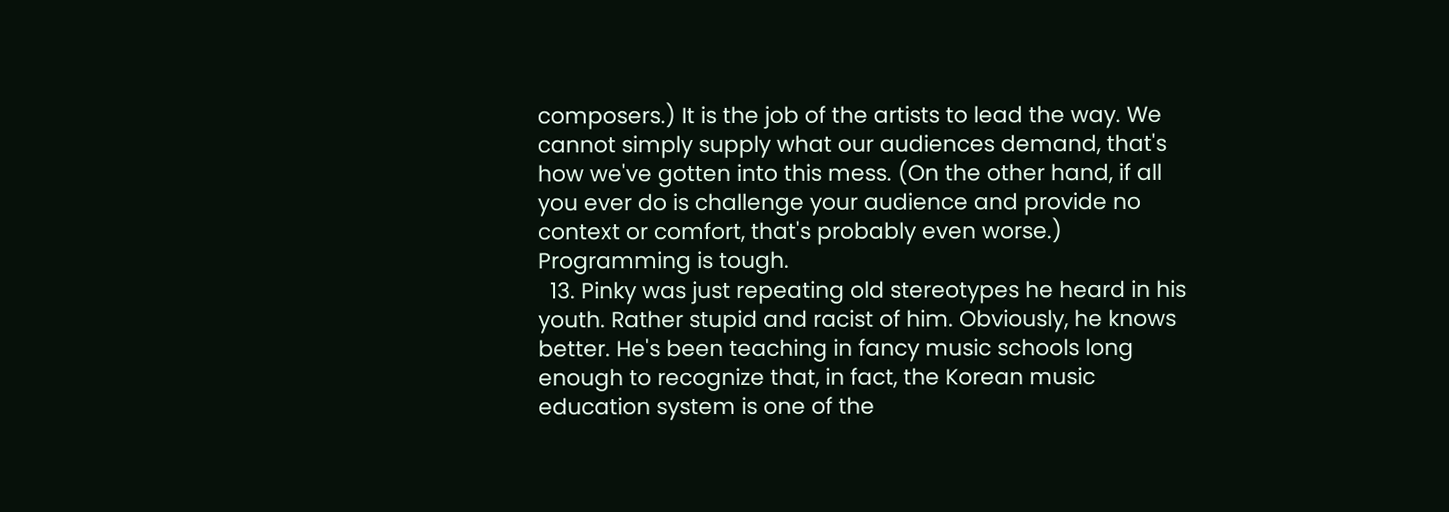composers.) It is the job of the artists to lead the way. We cannot simply supply what our audiences demand, that's how we've gotten into this mess. (On the other hand, if all you ever do is challenge your audience and provide no context or comfort, that's probably even worse.) Programming is tough.
  13. Pinky was just repeating old stereotypes he heard in his youth. Rather stupid and racist of him. Obviously, he knows better. He's been teaching in fancy music schools long enough to recognize that, in fact, the Korean music education system is one of the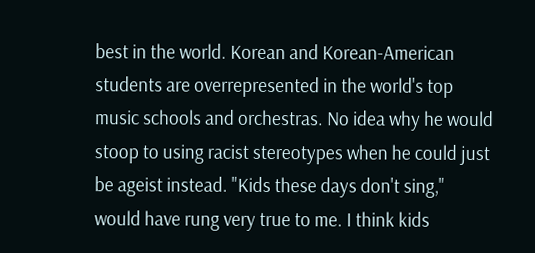best in the world. Korean and Korean-American students are overrepresented in the world's top music schools and orchestras. No idea why he would stoop to using racist stereotypes when he could just be ageist instead. "Kids these days don't sing," would have rung very true to me. I think kids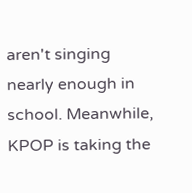aren't singing nearly enough in school. Meanwhile, KPOP is taking the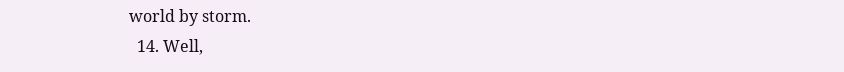world by storm.
  14. Well,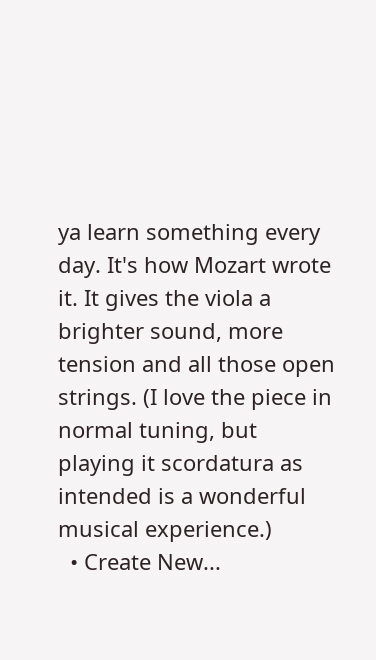ya learn something every day. It's how Mozart wrote it. It gives the viola a brighter sound, more tension and all those open strings. (I love the piece in normal tuning, but playing it scordatura as intended is a wonderful musical experience.)
  • Create New...